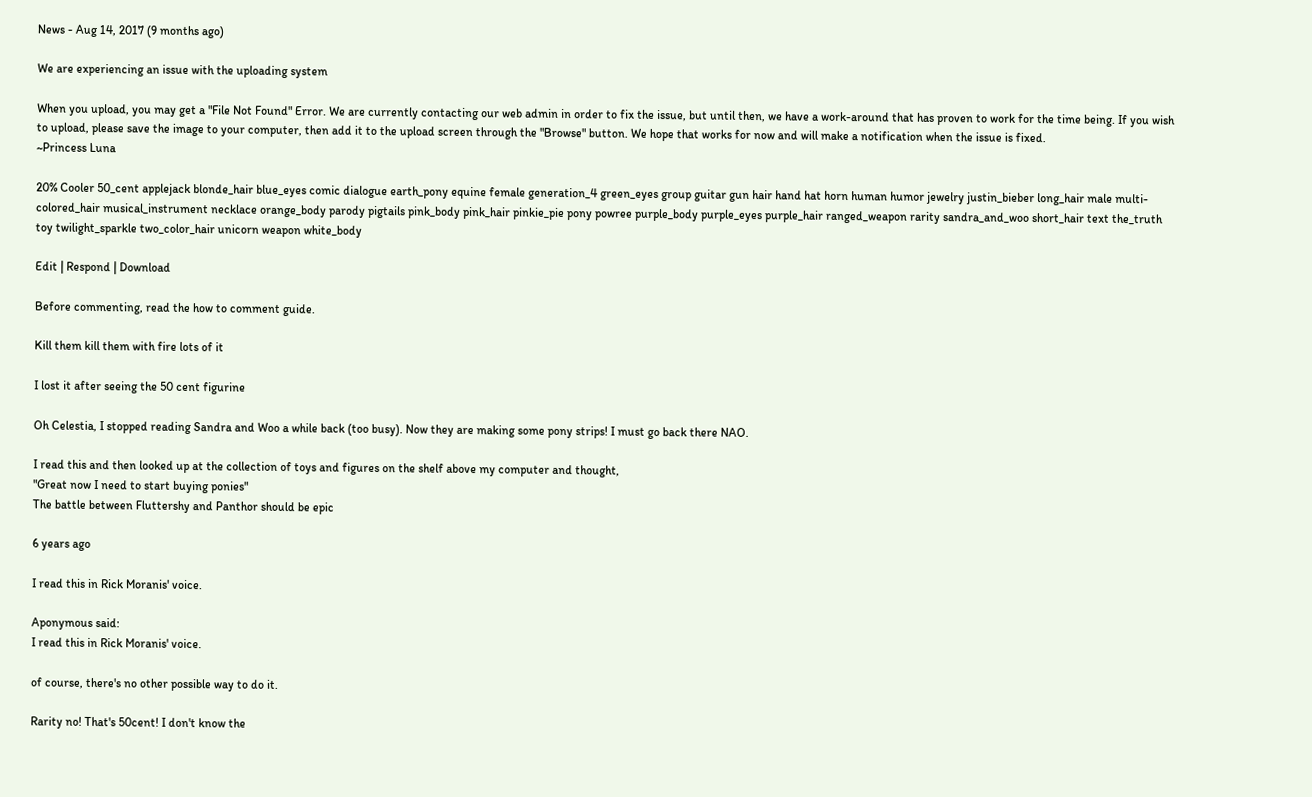News - Aug 14, 2017 (9 months ago)

We are experiencing an issue with the uploading system

When you upload, you may get a "File Not Found" Error. We are currently contacting our web admin in order to fix the issue, but until then, we have a work-around that has proven to work for the time being. If you wish to upload, please save the image to your computer, then add it to the upload screen through the "Browse" button. We hope that works for now and will make a notification when the issue is fixed.
~Princess Luna

20% Cooler 50_cent applejack blonde_hair blue_eyes comic dialogue earth_pony equine female generation_4 green_eyes group guitar gun hair hand hat horn human humor jewelry justin_bieber long_hair male multi-colored_hair musical_instrument necklace orange_body parody pigtails pink_body pink_hair pinkie_pie pony powree purple_body purple_eyes purple_hair ranged_weapon rarity sandra_and_woo short_hair text the_truth toy twilight_sparkle two_color_hair unicorn weapon white_body

Edit | Respond | Download

Before commenting, read the how to comment guide.

Kill them kill them with fire lots of it

I lost it after seeing the 50 cent figurine

Oh Celestia, I stopped reading Sandra and Woo a while back (too busy). Now they are making some pony strips! I must go back there NAO.

I read this and then looked up at the collection of toys and figures on the shelf above my computer and thought,
"Great now I need to start buying ponies"
The battle between Fluttershy and Panthor should be epic

6 years ago

I read this in Rick Moranis' voice.

Aponymous said:
I read this in Rick Moranis' voice.

of course, there's no other possible way to do it.

Rarity no! That's 50cent! I don't know the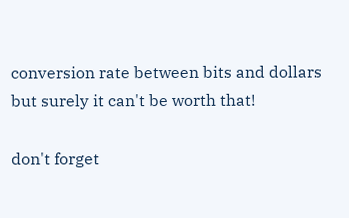conversion rate between bits and dollars but surely it can't be worth that!

don't forget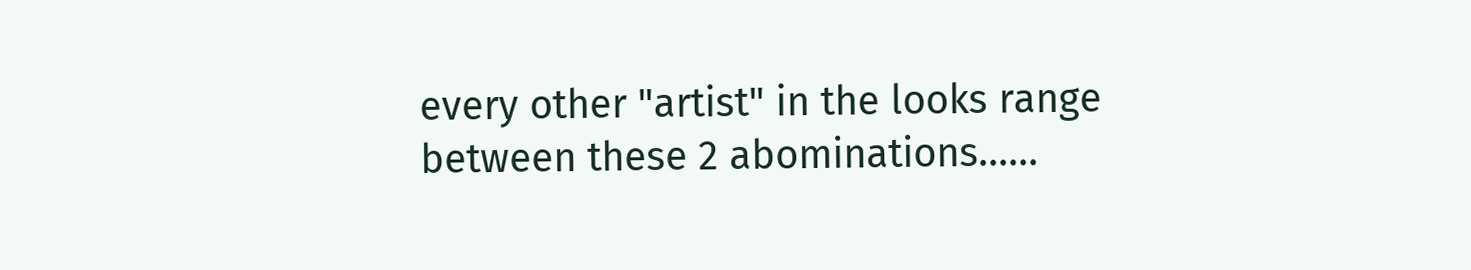every other "artist" in the looks range between these 2 abominations......